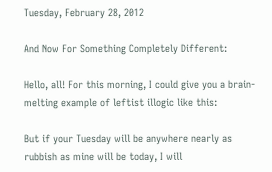Tuesday, February 28, 2012

And Now For Something Completely Different:

Hello, all! For this morning, I could give you a brain-melting example of leftist illogic like this:

But if your Tuesday will be anywhere nearly as rubbish as mine will be today, I will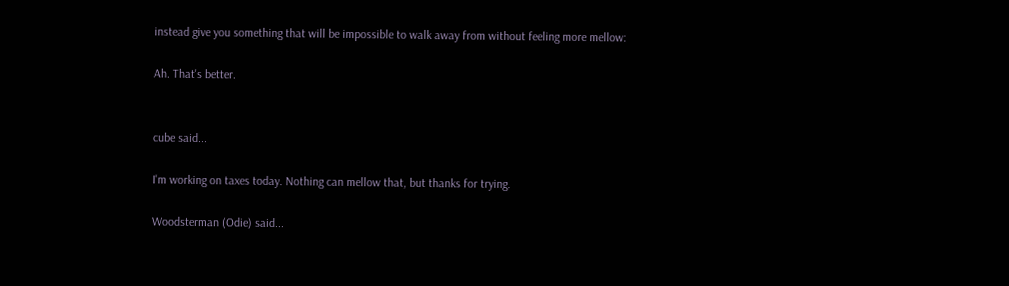instead give you something that will be impossible to walk away from without feeling more mellow:

Ah. That's better.


cube said...

I'm working on taxes today. Nothing can mellow that, but thanks for trying.

Woodsterman (Odie) said...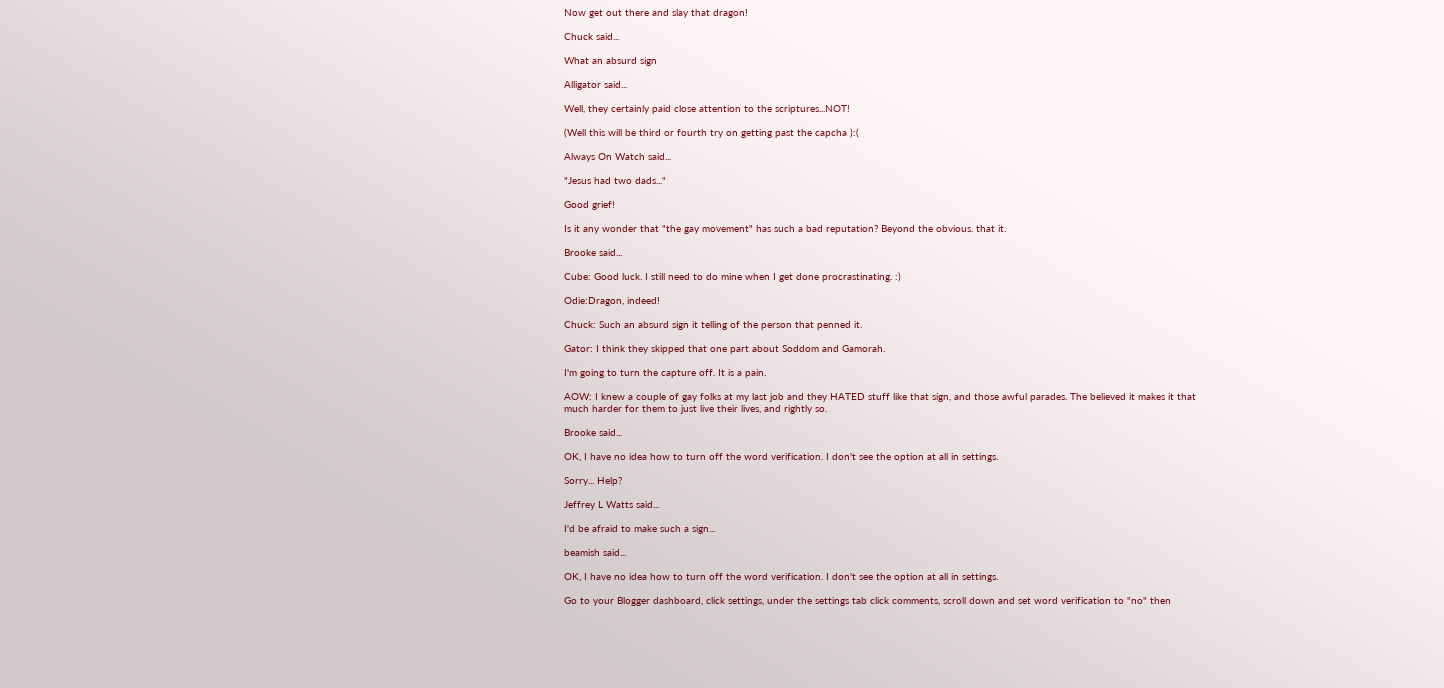Now get out there and slay that dragon!

Chuck said...

What an absurd sign

Alligator said...

Well, they certainly paid close attention to the scriptures...NOT!

(Well this will be third or fourth try on getting past the capcha ):(

Always On Watch said...

"Jesus had two dads..."

Good grief!

Is it any wonder that "the gay movement" has such a bad reputation? Beyond the obvious. that it.

Brooke said...

Cube: Good luck. I still need to do mine when I get done procrastinating. :)

Odie:Dragon, indeed!

Chuck: Such an absurd sign it telling of the person that penned it.

Gator: I think they skipped that one part about Soddom and Gamorah.

I'm going to turn the capture off. It is a pain.

AOW: I knew a couple of gay folks at my last job and they HATED stuff like that sign, and those awful parades. The believed it makes it that much harder for them to just live their lives, and rightly so.

Brooke said...

OK, I have no idea how to turn off the word verification. I don't see the option at all in settings.

Sorry... Help?

Jeffrey L Watts said...

I'd be afraid to make such a sign...

beamish said...

OK, I have no idea how to turn off the word verification. I don't see the option at all in settings.

Go to your Blogger dashboard, click settings, under the settings tab click comments, scroll down and set word verification to "no" then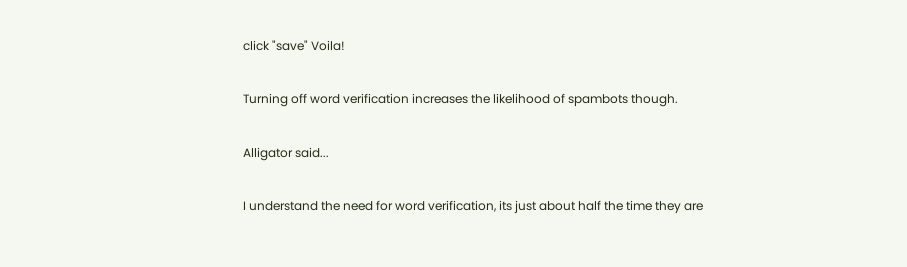click "save" Voila!

Turning off word verification increases the likelihood of spambots though.

Alligator said...

I understand the need for word verification, its just about half the time they are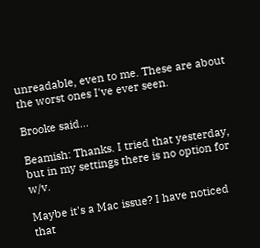unreadable, even to me. These are about the worst ones I've ever seen.

Brooke said...

Beamish: Thanks. I tried that yesterday, but in my settings there is no option for w/v.

Maybe it's a Mac issue? I have noticed that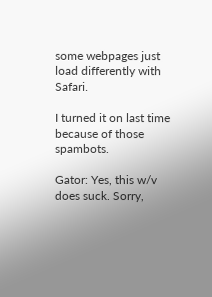some webpages just load differently with Safari.

I turned it on last time because of those spambots.

Gator: Yes, this w/v does suck. Sorry,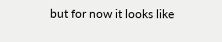but for now it looks like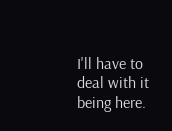I'll have to deal with it being here.